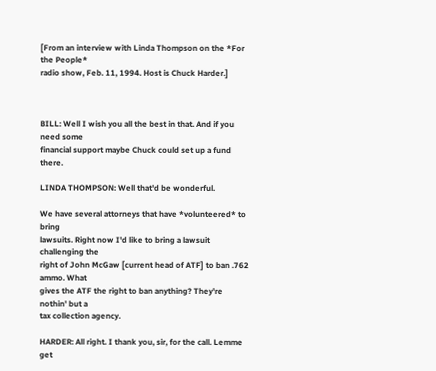[From an interview with Linda Thompson on the *For the People*
radio show, Feb. 11, 1994. Host is Chuck Harder.]



BILL: Well I wish you all the best in that. And if you need some
financial support maybe Chuck could set up a fund there.

LINDA THOMPSON: Well that'd be wonderful.

We have several attorneys that have *volunteered* to bring
lawsuits. Right now I'd like to bring a lawsuit challenging the
right of John McGaw [current head of ATF] to ban .762 ammo. What
gives the ATF the right to ban anything? They're nothin' but a
tax collection agency.

HARDER: All right. I thank you, sir, for the call. Lemme get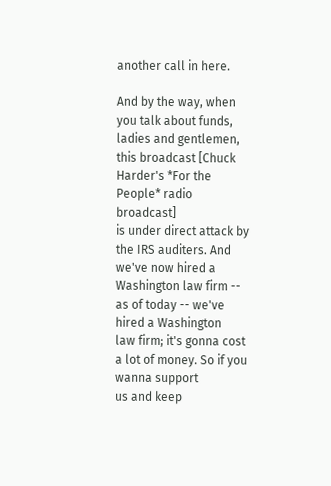another call in here.

And by the way, when you talk about funds, ladies and gentlemen,
this broadcast [Chuck Harder's *For the People* radio broadcast]
is under direct attack by the IRS auditers. And we've now hired a
Washington law firm -- as of today -- we've hired a Washington
law firm; it's gonna cost a lot of money. So if you wanna support
us and keep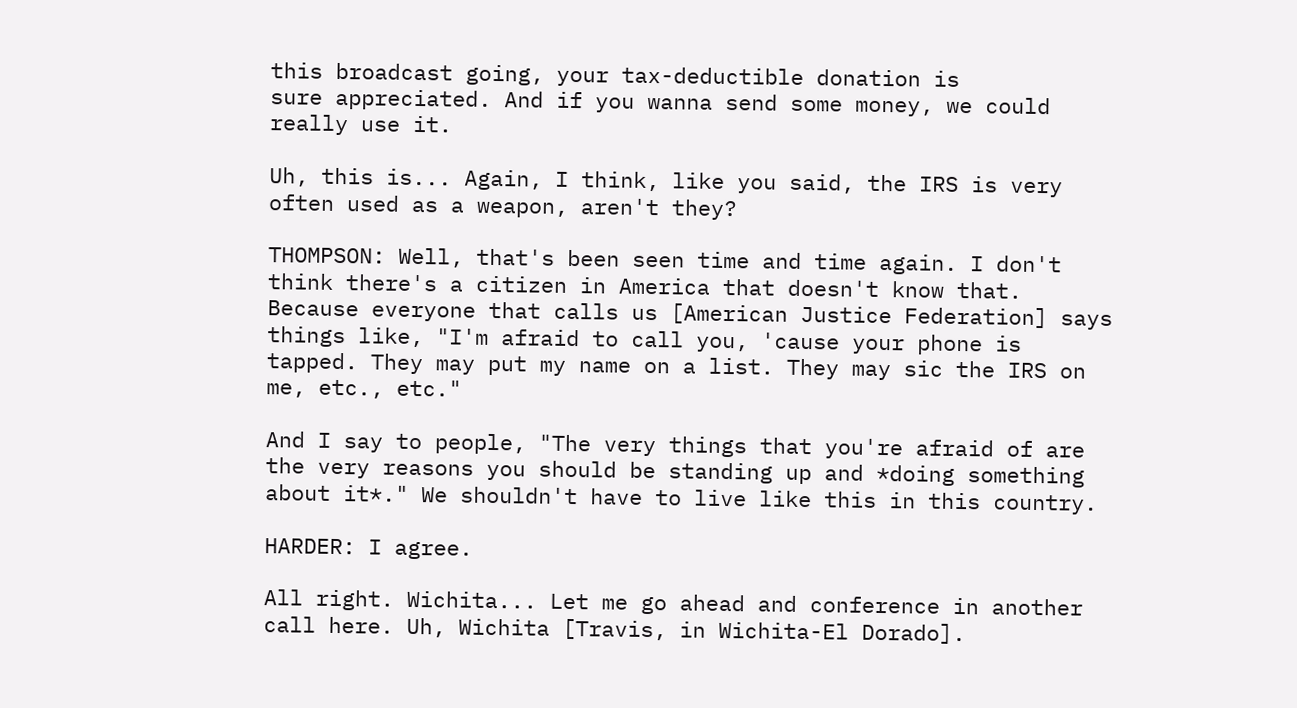this broadcast going, your tax-deductible donation is
sure appreciated. And if you wanna send some money, we could
really use it.

Uh, this is... Again, I think, like you said, the IRS is very
often used as a weapon, aren't they?

THOMPSON: Well, that's been seen time and time again. I don't
think there's a citizen in America that doesn't know that.
Because everyone that calls us [American Justice Federation] says
things like, "I'm afraid to call you, 'cause your phone is
tapped. They may put my name on a list. They may sic the IRS on
me, etc., etc."

And I say to people, "The very things that you're afraid of are
the very reasons you should be standing up and *doing something
about it*." We shouldn't have to live like this in this country.

HARDER: I agree.

All right. Wichita... Let me go ahead and conference in another
call here. Uh, Wichita [Travis, in Wichita-El Dorado].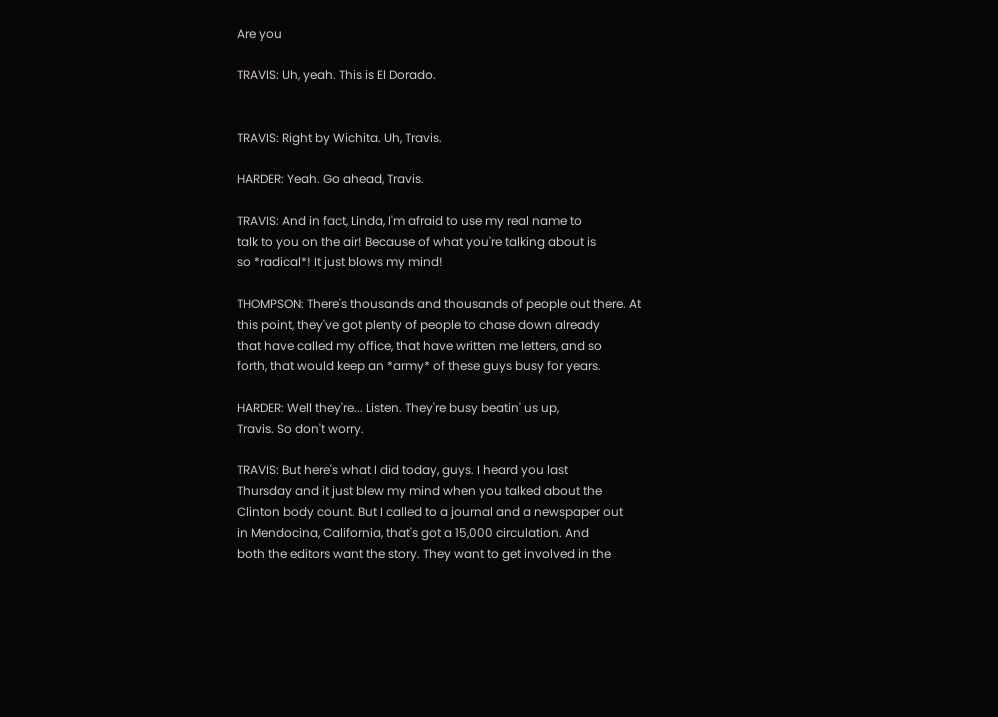Are you

TRAVIS: Uh, yeah. This is El Dorado.


TRAVIS: Right by Wichita. Uh, Travis.

HARDER: Yeah. Go ahead, Travis.

TRAVIS: And in fact, Linda, I'm afraid to use my real name to
talk to you on the air! Because of what you're talking about is
so *radical*! It just blows my mind!

THOMPSON: There's thousands and thousands of people out there. At
this point, they've got plenty of people to chase down already
that have called my office, that have written me letters, and so
forth, that would keep an *army* of these guys busy for years.

HARDER: Well they're... Listen. They're busy beatin' us up,
Travis. So don't worry.

TRAVIS: But here's what I did today, guys. I heard you last
Thursday and it just blew my mind when you talked about the
Clinton body count. But I called to a journal and a newspaper out
in Mendocina, California, that's got a 15,000 circulation. And
both the editors want the story. They want to get involved in the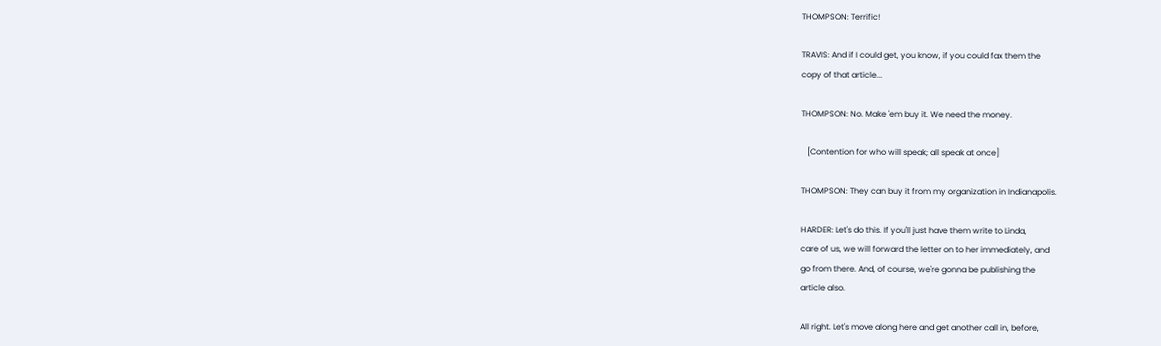THOMPSON: Terrific!

TRAVIS: And if I could get, you know, if you could fax them the
copy of that article...

THOMPSON: No. Make 'em buy it. We need the money.

   [Contention for who will speak; all speak at once]

THOMPSON: They can buy it from my organization in Indianapolis.

HARDER: Let's do this. If you'll just have them write to Linda,
care of us, we will forward the letter on to her immediately, and
go from there. And, of course, we're gonna be publishing the
article also.

All right. Let's move along here and get another call in, before,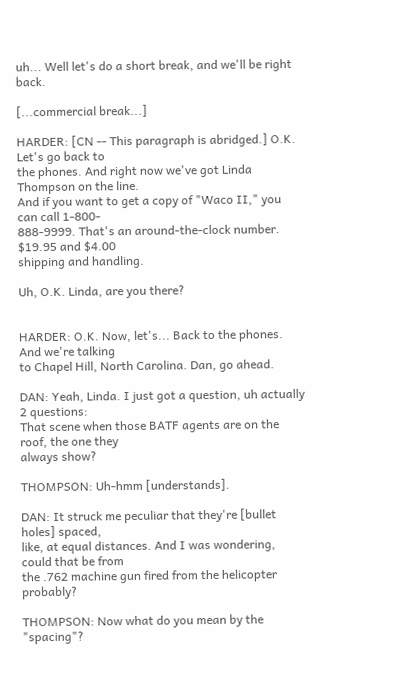uh... Well let's do a short break, and we'll be right back.

[...commercial break...]

HARDER: [CN -- This paragraph is abridged.] O.K. Let's go back to
the phones. And right now we've got Linda Thompson on the line.
And if you want to get a copy of "Waco II," you can call 1-800-
888-9999. That's an around-the-clock number. $19.95 and $4.00
shipping and handling.

Uh, O.K. Linda, are you there?


HARDER: O.K. Now, let's... Back to the phones. And we're talking
to Chapel Hill, North Carolina. Dan, go ahead.

DAN: Yeah, Linda. I just got a question, uh actually 2 questions:
That scene when those BATF agents are on the roof, the one they
always show?

THOMPSON: Uh-hmm [understands].

DAN: It struck me peculiar that they're [bullet holes] spaced,
like, at equal distances. And I was wondering, could that be from
the .762 machine gun fired from the helicopter probably?

THOMPSON: Now what do you mean by the "spacing"?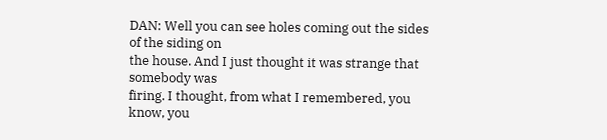DAN: Well you can see holes coming out the sides of the siding on
the house. And I just thought it was strange that somebody was
firing. I thought, from what I remembered, you know, you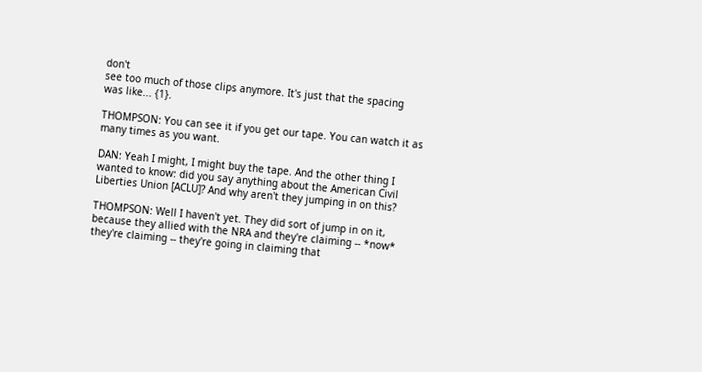don't
see too much of those clips anymore. It's just that the spacing
was like... {1}.

THOMPSON: You can see it if you get our tape. You can watch it as
many times as you want.

DAN: Yeah I might, I might buy the tape. And the other thing I
wanted to know: did you say anything about the American Civil
Liberties Union [ACLU]? And why aren't they jumping in on this?

THOMPSON: Well I haven't yet. They did sort of jump in on it,
because they allied with the NRA and they're claiming -- *now*
they're claiming -- they're going in claiming that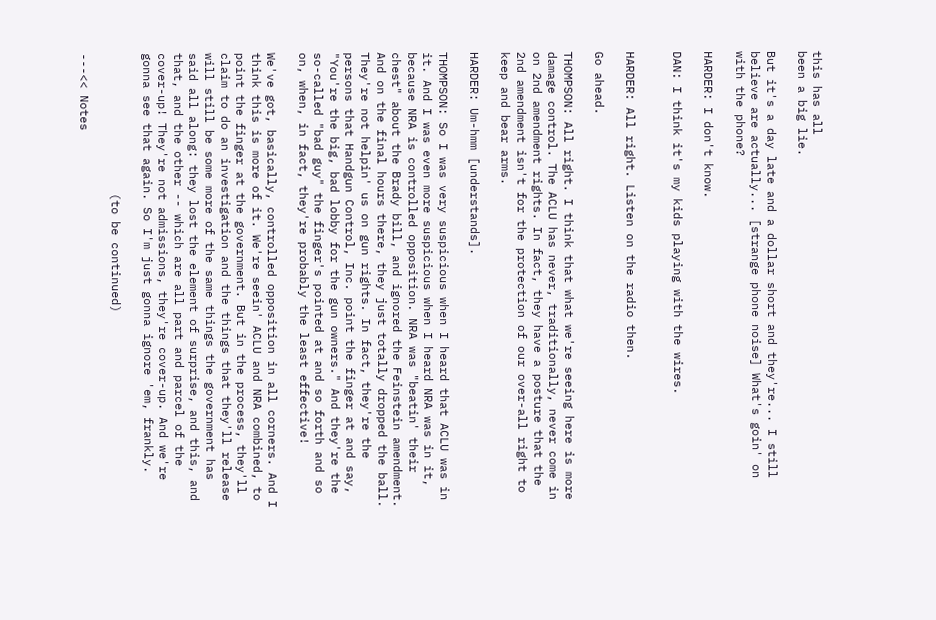this has all
been a big lie.

But it's a day late and a dollar short and they're... I still
believe are actually... [strange phone noise] What's goin' on
with the phone?

HARDER: I don't know.

DAN: I think it's my kids playing with the wires.


HARDER: All right. Listen on the radio then.

Go ahead.

THOMPSON: All right. I think that what we're seeing here is more
damage control. The ACLU has never, traditionally, never come in
on 2nd amendment rights. In fact, they have a posture that the
2nd amendment isn't for the protection of our over-all right to
keep and bear arms.

HARDER: Um-hmm [understands].

THOMPSON: So I was very suspicious when I heard that ACLU was in
it. And I was even more suspicious when I heard NRA was in it,
because NRA is controlled opposition. NRA was "beatin' their
chest" about the Brady bill, and ignored the Feinstein amendment.
And on the final hours there, they just totally dropped the ball.
They're not helpin' us on gun rights. In fact, they're the
persons that Handgun Control, Inc. point the finger at and say,
"You're the big, bad lobby for the gun owners." And they're the
so-called "bad guy" the finger's pointed at and so forth and so
on, when, in fact, they're probably the least effective!

We've got, basically, controlled opposition in all corners. And I
think this is more of it. We're seein' ACLU and NRA combined, to
point the finger at the government. But in the process, they'll
claim to do an investigation and the things that they'll release
will still be some more of the same things the government has
said all along: they lost the element of surprise, and this, and
that, and the other -- which are all part and parcel of the
cover-up! They're not admissions, they're cover-up. And we're
gonna see that again. So I'm just gonna ignore 'em, frankly.

                    (to be continued)

---<< Notes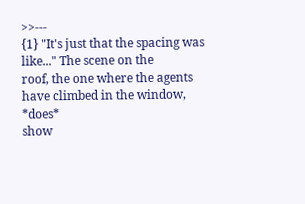>>---
{1} "It's just that the spacing was like..." The scene on the
roof, the one where the agents have climbed in the window, *does*
show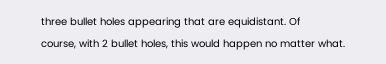three bullet holes appearing that are equidistant. Of
course, with 2 bullet holes, this would happen no matter what.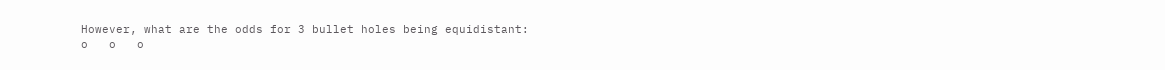However, what are the odds for 3 bullet holes being equidistant:
o   o   o